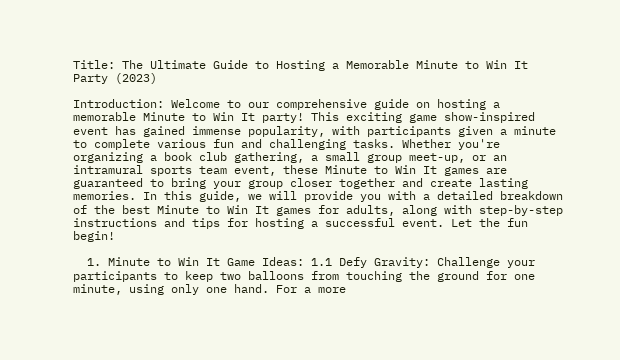Title: The Ultimate Guide to Hosting a Memorable Minute to Win It Party (2023)

Introduction: Welcome to our comprehensive guide on hosting a memorable Minute to Win It party! This exciting game show-inspired event has gained immense popularity, with participants given a minute to complete various fun and challenging tasks. Whether you're organizing a book club gathering, a small group meet-up, or an intramural sports team event, these Minute to Win It games are guaranteed to bring your group closer together and create lasting memories. In this guide, we will provide you with a detailed breakdown of the best Minute to Win It games for adults, along with step-by-step instructions and tips for hosting a successful event. Let the fun begin!

  1. Minute to Win It Game Ideas: 1.1 Defy Gravity: Challenge your participants to keep two balloons from touching the ground for one minute, using only one hand. For a more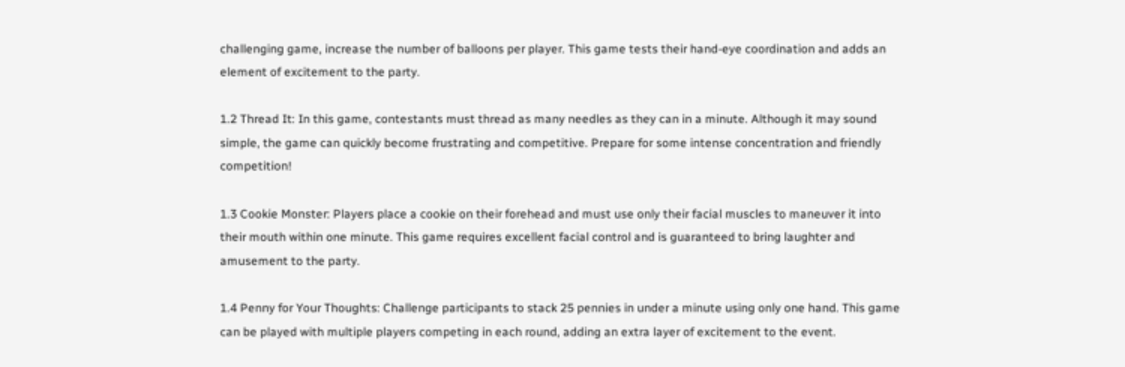challenging game, increase the number of balloons per player. This game tests their hand-eye coordination and adds an element of excitement to the party.

1.2 Thread It: In this game, contestants must thread as many needles as they can in a minute. Although it may sound simple, the game can quickly become frustrating and competitive. Prepare for some intense concentration and friendly competition!

1.3 Cookie Monster: Players place a cookie on their forehead and must use only their facial muscles to maneuver it into their mouth within one minute. This game requires excellent facial control and is guaranteed to bring laughter and amusement to the party.

1.4 Penny for Your Thoughts: Challenge participants to stack 25 pennies in under a minute using only one hand. This game can be played with multiple players competing in each round, adding an extra layer of excitement to the event.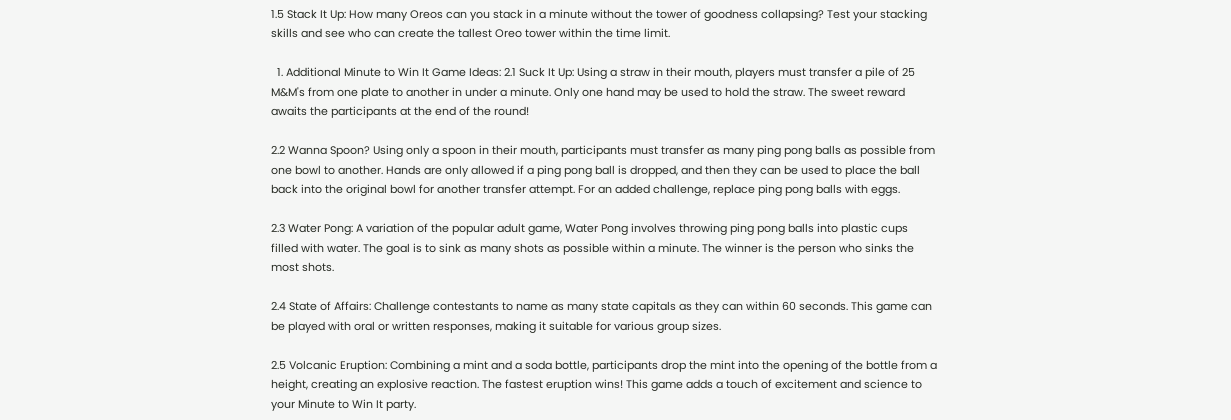1.5 Stack It Up: How many Oreos can you stack in a minute without the tower of goodness collapsing? Test your stacking skills and see who can create the tallest Oreo tower within the time limit.

  1. Additional Minute to Win It Game Ideas: 2.1 Suck It Up: Using a straw in their mouth, players must transfer a pile of 25 M&M's from one plate to another in under a minute. Only one hand may be used to hold the straw. The sweet reward awaits the participants at the end of the round!

2.2 Wanna Spoon? Using only a spoon in their mouth, participants must transfer as many ping pong balls as possible from one bowl to another. Hands are only allowed if a ping pong ball is dropped, and then they can be used to place the ball back into the original bowl for another transfer attempt. For an added challenge, replace ping pong balls with eggs.

2.3 Water Pong: A variation of the popular adult game, Water Pong involves throwing ping pong balls into plastic cups filled with water. The goal is to sink as many shots as possible within a minute. The winner is the person who sinks the most shots.

2.4 State of Affairs: Challenge contestants to name as many state capitals as they can within 60 seconds. This game can be played with oral or written responses, making it suitable for various group sizes.

2.5 Volcanic Eruption: Combining a mint and a soda bottle, participants drop the mint into the opening of the bottle from a height, creating an explosive reaction. The fastest eruption wins! This game adds a touch of excitement and science to your Minute to Win It party.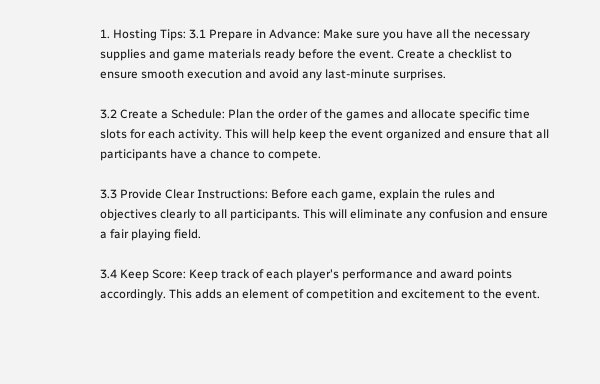1. Hosting Tips: 3.1 Prepare in Advance: Make sure you have all the necessary supplies and game materials ready before the event. Create a checklist to ensure smooth execution and avoid any last-minute surprises.

3.2 Create a Schedule: Plan the order of the games and allocate specific time slots for each activity. This will help keep the event organized and ensure that all participants have a chance to compete.

3.3 Provide Clear Instructions: Before each game, explain the rules and objectives clearly to all participants. This will eliminate any confusion and ensure a fair playing field.

3.4 Keep Score: Keep track of each player's performance and award points accordingly. This adds an element of competition and excitement to the event.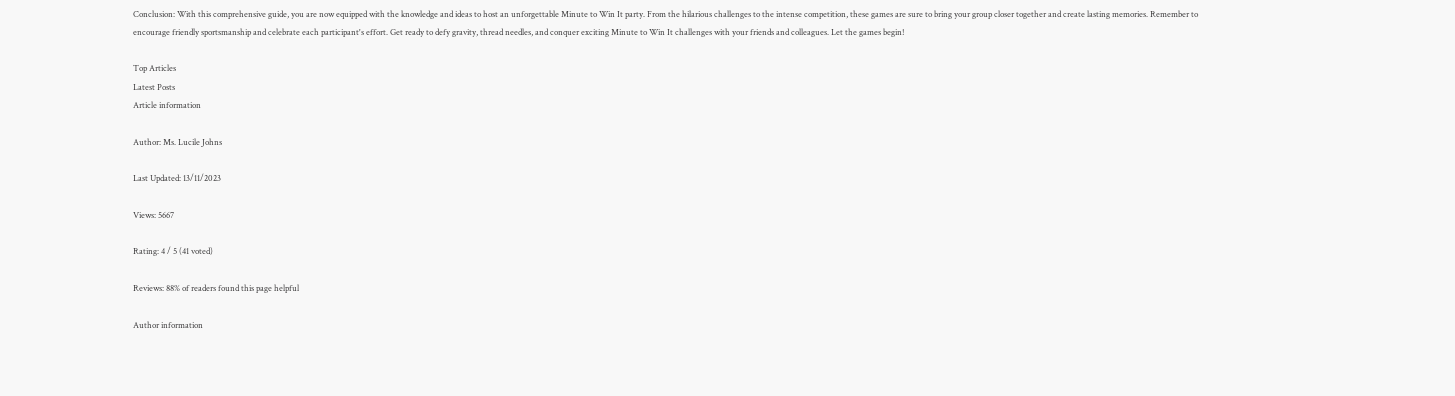Conclusion: With this comprehensive guide, you are now equipped with the knowledge and ideas to host an unforgettable Minute to Win It party. From the hilarious challenges to the intense competition, these games are sure to bring your group closer together and create lasting memories. Remember to encourage friendly sportsmanship and celebrate each participant's effort. Get ready to defy gravity, thread needles, and conquer exciting Minute to Win It challenges with your friends and colleagues. Let the games begin!

Top Articles
Latest Posts
Article information

Author: Ms. Lucile Johns

Last Updated: 13/11/2023

Views: 5667

Rating: 4 / 5 (41 voted)

Reviews: 88% of readers found this page helpful

Author information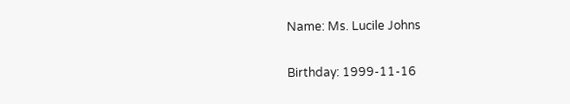Name: Ms. Lucile Johns

Birthday: 1999-11-16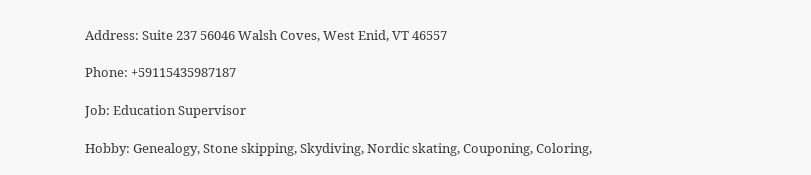Address: Suite 237 56046 Walsh Coves, West Enid, VT 46557

Phone: +59115435987187

Job: Education Supervisor

Hobby: Genealogy, Stone skipping, Skydiving, Nordic skating, Couponing, Coloring,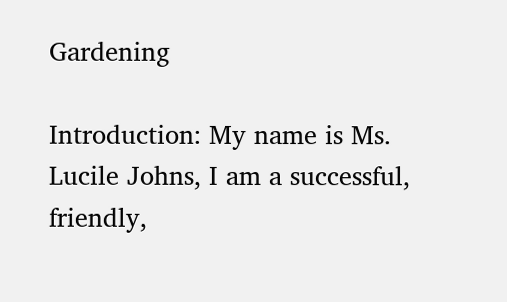Gardening

Introduction: My name is Ms. Lucile Johns, I am a successful, friendly,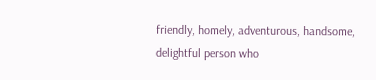friendly, homely, adventurous, handsome, delightful person who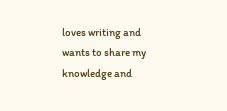loves writing and wants to share my knowledge and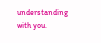understanding with you.